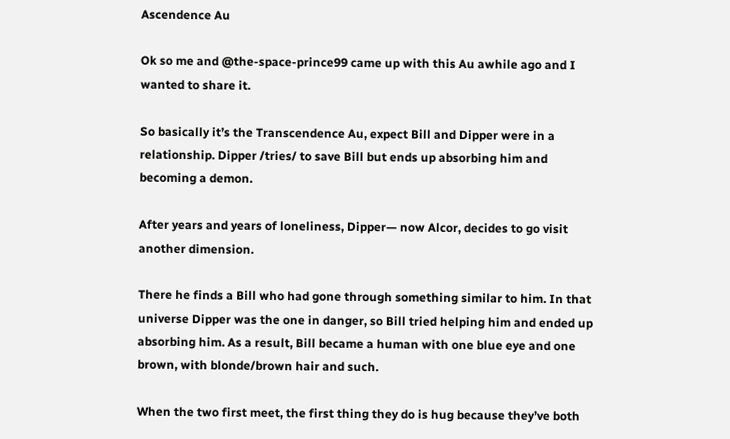Ascendence Au

Ok so me and @the-space-prince99 came up with this Au awhile ago and I wanted to share it.

So basically it’s the Transcendence Au, expect Bill and Dipper were in a relationship. Dipper /tries/ to save Bill but ends up absorbing him and becoming a demon.

After years and years of loneliness, Dipper— now Alcor, decides to go visit another dimension.

There he finds a Bill who had gone through something similar to him. In that universe Dipper was the one in danger, so Bill tried helping him and ended up absorbing him. As a result, Bill became a human with one blue eye and one brown, with blonde/brown hair and such.

When the two first meet, the first thing they do is hug because they’ve both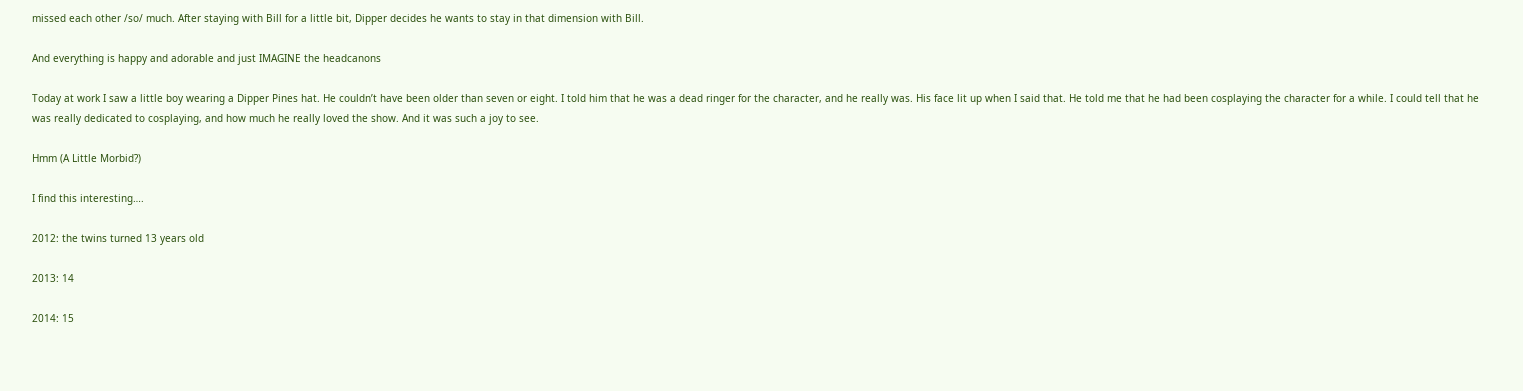missed each other /so/ much. After staying with Bill for a little bit, Dipper decides he wants to stay in that dimension with Bill.

And everything is happy and adorable and just IMAGINE the headcanons

Today at work I saw a little boy wearing a Dipper Pines hat. He couldn’t have been older than seven or eight. I told him that he was a dead ringer for the character, and he really was. His face lit up when I said that. He told me that he had been cosplaying the character for a while. I could tell that he was really dedicated to cosplaying, and how much he really loved the show. And it was such a joy to see.

Hmm (A Little Morbid?)

I find this interesting….

2012: the twins turned 13 years old

2013: 14

2014: 15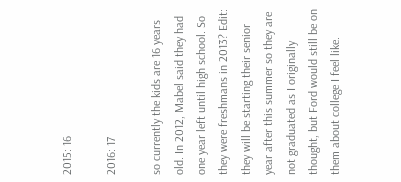2015: 16

2016: 17

so currently the kids are 16 years old. In 2012, Mabel said they had one year left until high school. So they were freshmans in 2013? Edit: they will be starting their senior year after this summer so they are not graduated as I originally thought, but Ford would still be on them about college I feel like.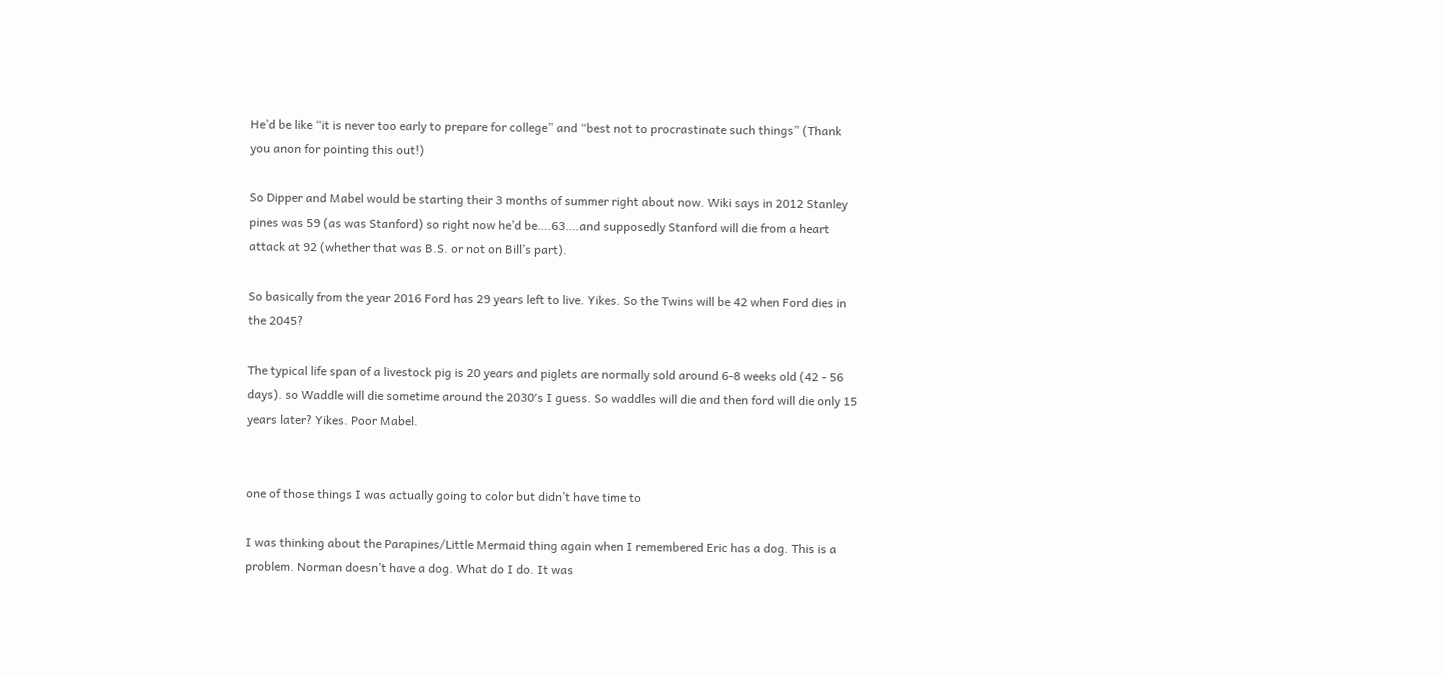He’d be like “it is never too early to prepare for college” and “best not to procrastinate such things” (Thank you anon for pointing this out!)

So Dipper and Mabel would be starting their 3 months of summer right about now. Wiki says in 2012 Stanley pines was 59 (as was Stanford) so right now he’d be….63….and supposedly Stanford will die from a heart attack at 92 (whether that was B.S. or not on Bill’s part).

So basically from the year 2016 Ford has 29 years left to live. Yikes. So the Twins will be 42 when Ford dies in the 2045?

The typical life span of a livestock pig is 20 years and piglets are normally sold around 6-8 weeks old (42 - 56 days). so Waddle will die sometime around the 2030′s I guess. So waddles will die and then ford will die only 15 years later? Yikes. Poor Mabel.


one of those things I was actually going to color but didn’t have time to

I was thinking about the Parapines/Little Mermaid thing again when I remembered Eric has a dog. This is a problem. Norman doesn’t have a dog. What do I do. It was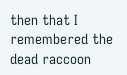then that I remembered the dead raccoon